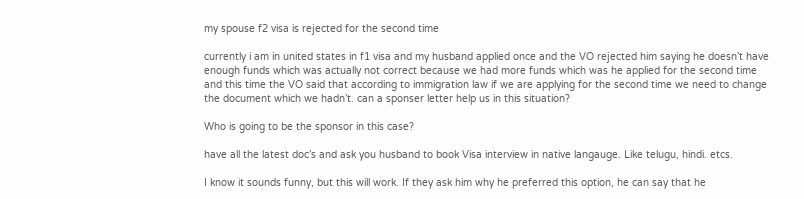my spouse f2 visa is rejected for the second time

currently i am in united states in f1 visa and my husband applied once and the VO rejected him saying he doesn’t have enough funds which was actually not correct because we had more funds which was he applied for the second time and this time the VO said that according to immigration law if we are applying for the second time we need to change the document which we hadn’t. can a sponser letter help us in this situation?

Who is going to be the sponsor in this case?

have all the latest doc’s and ask you husband to book Visa interview in native langauge. Like telugu, hindi. etcs.

I know it sounds funny, but this will work. If they ask him why he preferred this option, he can say that he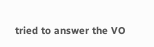tried to answer the VO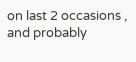on last 2 occasions , and probably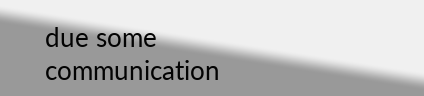due some communication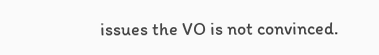issues the VO is not convinced.